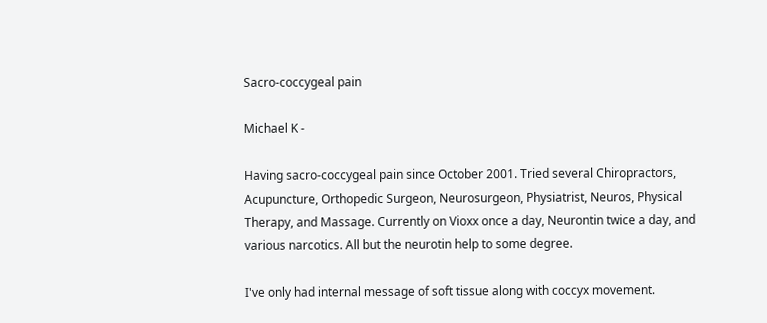Sacro-coccygeal pain

Michael K -

Having sacro-coccygeal pain since October 2001. Tried several Chiropractors, Acupuncture, Orthopedic Surgeon, Neurosurgeon, Physiatrist, Neuros, Physical Therapy, and Massage. Currently on Vioxx once a day, Neurontin twice a day, and various narcotics. All but the neurotin help to some degree.

I've only had internal message of soft tissue along with coccyx movement.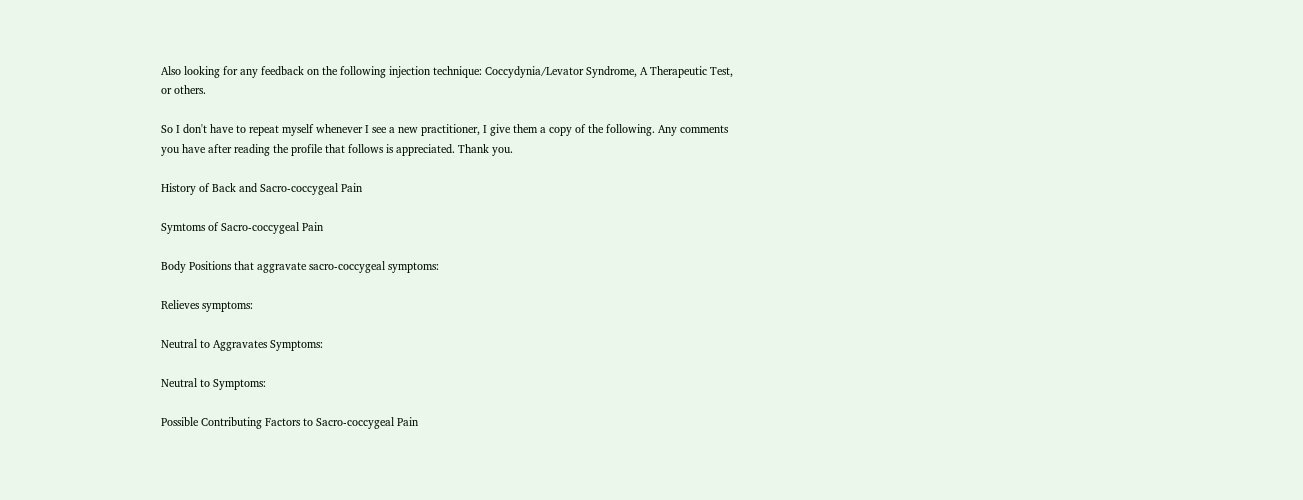Also looking for any feedback on the following injection technique: Coccydynia/Levator Syndrome, A Therapeutic Test, or others.

So I don't have to repeat myself whenever I see a new practitioner, I give them a copy of the following. Any comments you have after reading the profile that follows is appreciated. Thank you.

History of Back and Sacro-coccygeal Pain

Symtoms of Sacro-coccygeal Pain

Body Positions that aggravate sacro-coccygeal symptoms:

Relieves symptoms:

Neutral to Aggravates Symptoms:

Neutral to Symptoms:

Possible Contributing Factors to Sacro-coccygeal Pain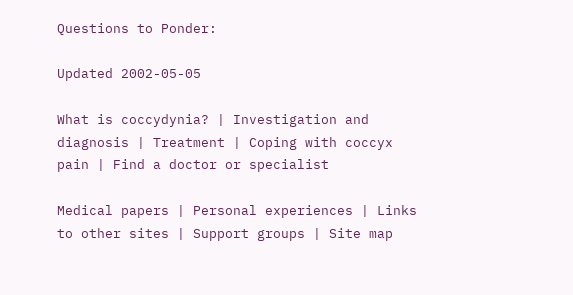Questions to Ponder:

Updated 2002-05-05

What is coccydynia? | Investigation and diagnosis | Treatment | Coping with coccyx pain | Find a doctor or specialist

Medical papers | Personal experiences | Links to other sites | Support groups | Site map